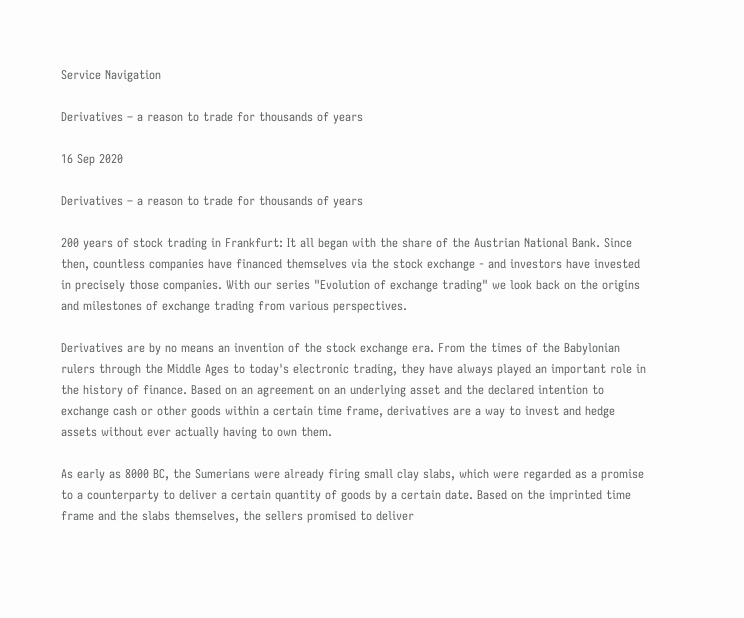Service Navigation

Derivatives – a reason to trade for thousands of years

16 Sep 2020

Derivatives – a reason to trade for thousands of years

200 years of stock trading in Frankfurt: It all began with the share of the Austrian National Bank. Since then, countless companies have financed themselves via the stock exchange - and investors have invested in precisely those companies. With our series "Evolution of exchange trading" we look back on the origins and milestones of exchange trading from various perspectives.

Derivatives are by no means an invention of the stock exchange era. From the times of the Babylonian rulers through the Middle Ages to today's electronic trading, they have always played an important role in the history of finance. Based on an agreement on an underlying asset and the declared intention to exchange cash or other goods within a certain time frame, derivatives are a way to invest and hedge assets without ever actually having to own them.

As early as 8000 BC, the Sumerians were already firing small clay slabs, which were regarded as a promise to a counterparty to deliver a certain quantity of goods by a certain date. Based on the imprinted time frame and the slabs themselves, the sellers promised to deliver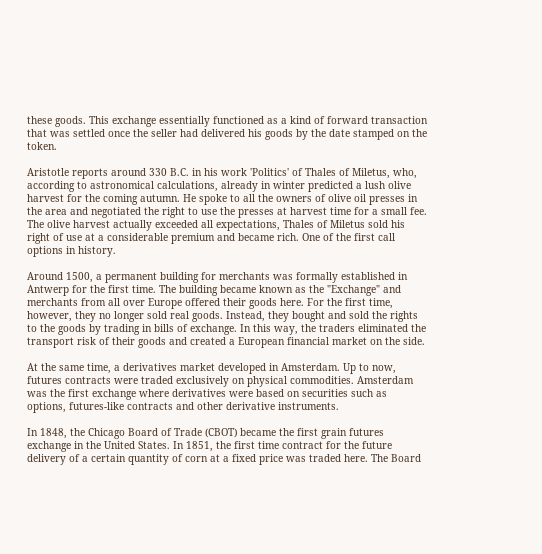these goods. This exchange essentially functioned as a kind of forward transaction that was settled once the seller had delivered his goods by the date stamped on the token.

Aristotle reports around 330 B.C. in his work 'Politics' of Thales of Miletus, who, according to astronomical calculations, already in winter predicted a lush olive harvest for the coming autumn. He spoke to all the owners of olive oil presses in the area and negotiated the right to use the presses at harvest time for a small fee. The olive harvest actually exceeded all expectations, Thales of Miletus sold his right of use at a considerable premium and became rich. One of the first call options in history.

Around 1500, a permanent building for merchants was formally established in Antwerp for the first time. The building became known as the "Exchange" and merchants from all over Europe offered their goods here. For the first time, however, they no longer sold real goods. Instead, they bought and sold the rights to the goods by trading in bills of exchange. In this way, the traders eliminated the transport risk of their goods and created a European financial market on the side.

At the same time, a derivatives market developed in Amsterdam. Up to now, futures contracts were traded exclusively on physical commodities. Amsterdam was the first exchange where derivatives were based on securities such as options, futures-like contracts and other derivative instruments.

In 1848, the Chicago Board of Trade (CBOT) became the first grain futures exchange in the United States. In 1851, the first time contract for the future delivery of a certain quantity of corn at a fixed price was traded here. The Board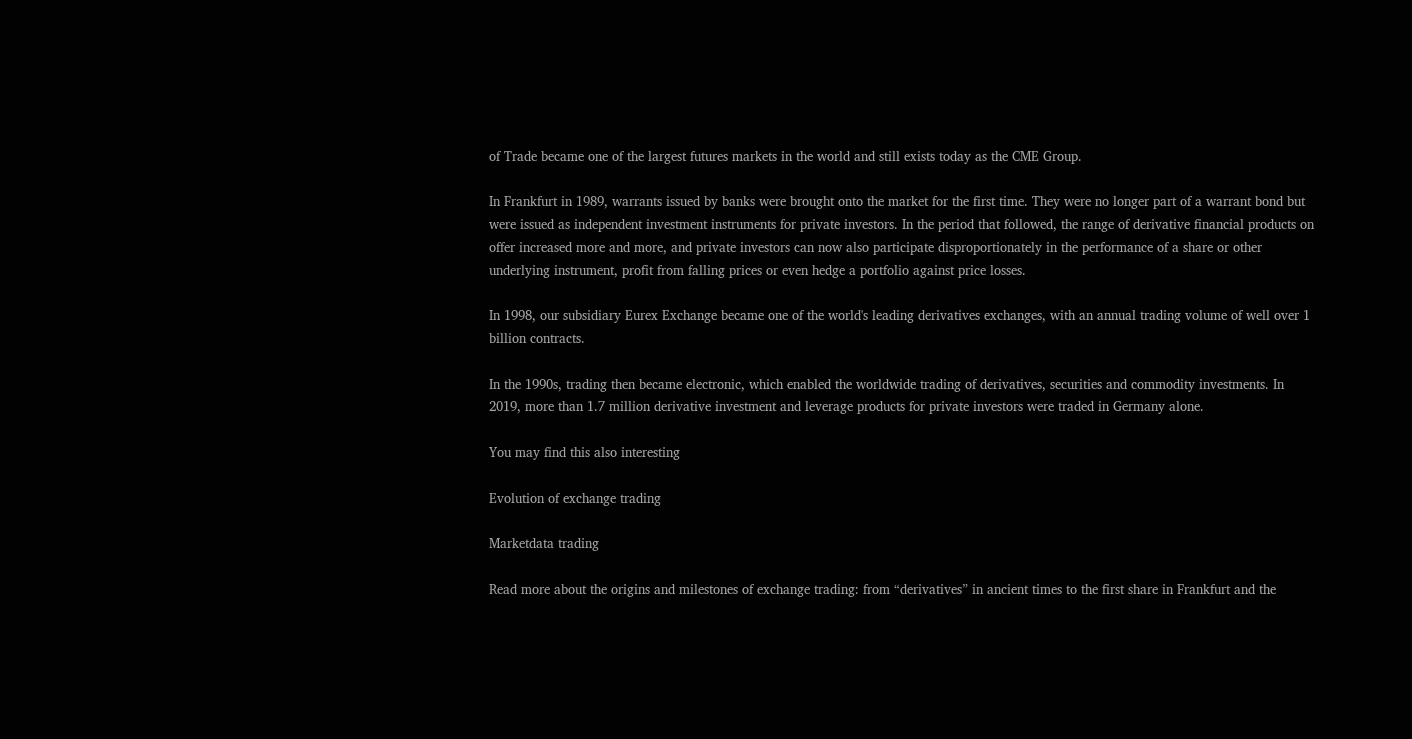of Trade became one of the largest futures markets in the world and still exists today as the CME Group.

In Frankfurt in 1989, warrants issued by banks were brought onto the market for the first time. They were no longer part of a warrant bond but were issued as independent investment instruments for private investors. In the period that followed, the range of derivative financial products on offer increased more and more, and private investors can now also participate disproportionately in the performance of a share or other underlying instrument, profit from falling prices or even hedge a portfolio against price losses.

In 1998, our subsidiary Eurex Exchange became one of the world's leading derivatives exchanges, with an annual trading volume of well over 1 billion contracts.

In the 1990s, trading then became electronic, which enabled the worldwide trading of derivatives, securities and commodity investments. In 2019, more than 1.7 million derivative investment and leverage products for private investors were traded in Germany alone.

You may find this also interesting

Evolution of exchange trading

Marketdata trading

Read more about the origins and milestones of exchange trading: from “derivatives” in ancient times to the first share in Frankfurt and the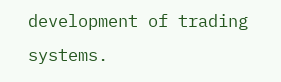development of trading systems.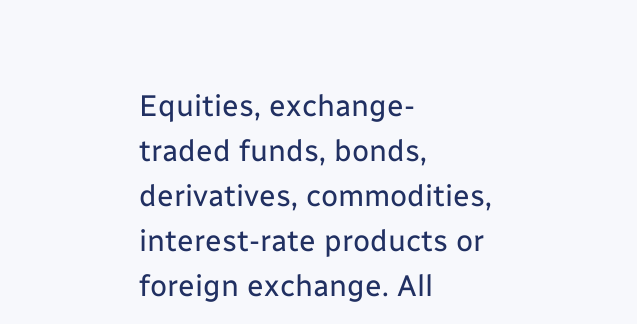Equities, exchange-traded funds, bonds, derivatives, commodities, interest-rate products or foreign exchange. All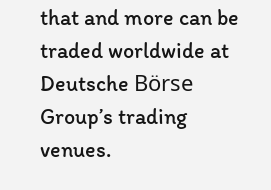that and more can be traded worldwide at Deutsche Börse Group’s trading venues.